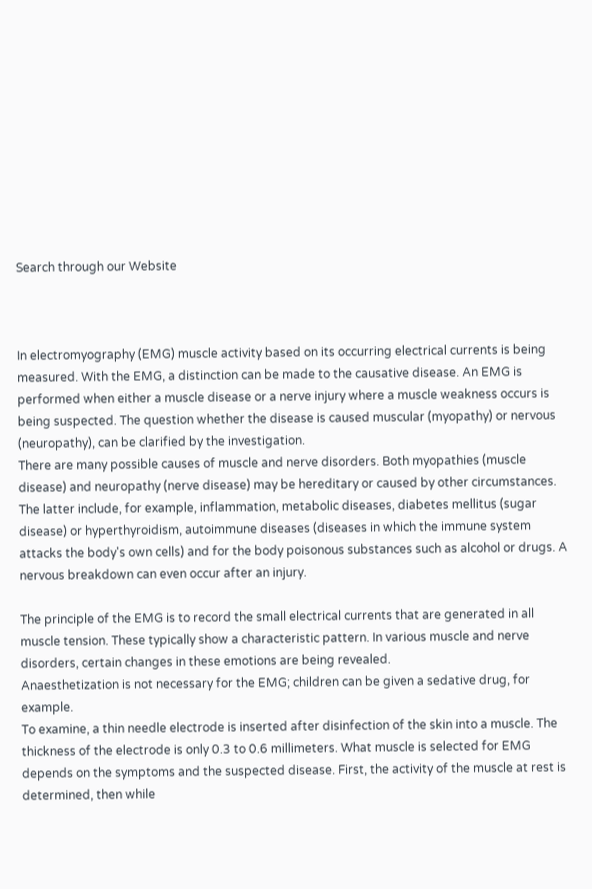Search through our Website



In electromyography (EMG) muscle activity based on its occurring electrical currents is being measured. With the EMG, a distinction can be made to the causative disease. An EMG is performed when either a muscle disease or a nerve injury where a muscle weakness occurs is being suspected. The question whether the disease is caused muscular (myopathy) or nervous (neuropathy), can be clarified by the investigation.
There are many possible causes of muscle and nerve disorders. Both myopathies (muscle disease) and neuropathy (nerve disease) may be hereditary or caused by other circumstances. The latter include, for example, inflammation, metabolic diseases, diabetes mellitus (sugar disease) or hyperthyroidism, autoimmune diseases (diseases in which the immune system attacks the body's own cells) and for the body poisonous substances such as alcohol or drugs. A nervous breakdown can even occur after an injury.

The principle of the EMG is to record the small electrical currents that are generated in all muscle tension. These typically show a characteristic pattern. In various muscle and nerve disorders, certain changes in these emotions are being revealed.
Anaesthetization is not necessary for the EMG; children can be given a sedative drug, for example.
To examine, a thin needle electrode is inserted after disinfection of the skin into a muscle. The thickness of the electrode is only 0.3 to 0.6 millimeters. What muscle is selected for EMG depends on the symptoms and the suspected disease. First, the activity of the muscle at rest is determined, then while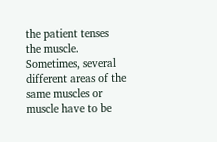the patient tenses the muscle. Sometimes, several different areas of the same muscles or muscle have to be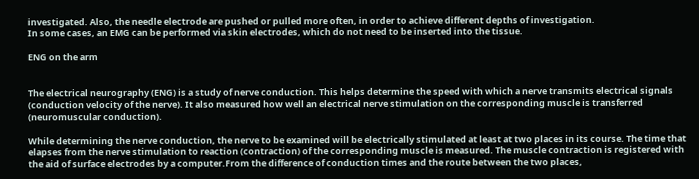investigated. Also, the needle electrode are pushed or pulled more often, in order to achieve different depths of investigation.
In some cases, an EMG can be performed via skin electrodes, which do not need to be inserted into the tissue.

ENG on the arm


The electrical neurography (ENG) is a study of nerve conduction. This helps determine the speed with which a nerve transmits electrical signals (conduction velocity of the nerve). It also measured how well an electrical nerve stimulation on the corresponding muscle is transferred (neuromuscular conduction).

While determining the nerve conduction, the nerve to be examined will be electrically stimulated at least at two places in its course. The time that elapses from the nerve stimulation to reaction (contraction) of the corresponding muscle is measured. The muscle contraction is registered with the aid of surface electrodes by a computer.From the difference of conduction times and the route between the two places,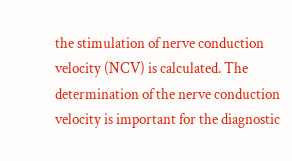the stimulation of nerve conduction velocity (NCV) is calculated. The determination of the nerve conduction velocity is important for the diagnostic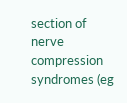section of nerve compression syndromes (eg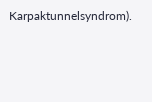Karpaktunnelsyndrom).